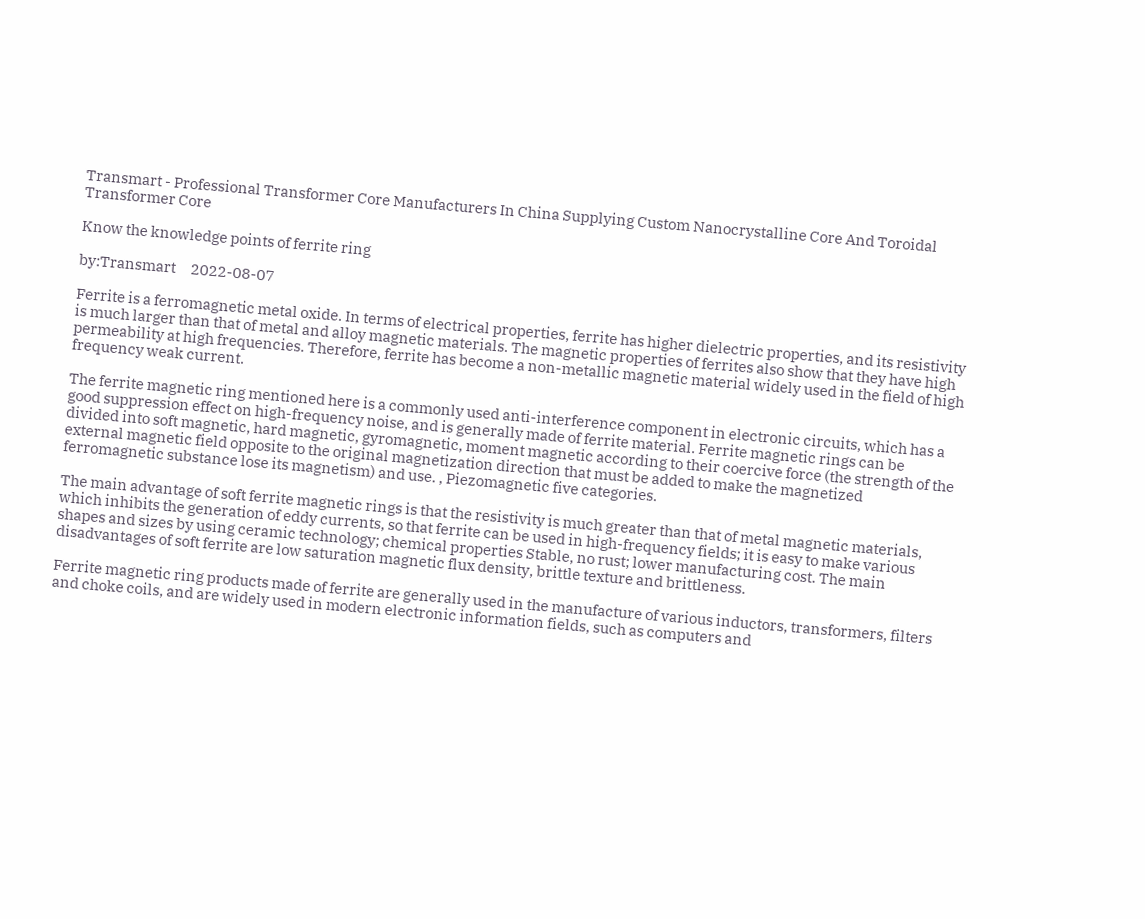Transmart - Professional Transformer Core Manufacturers In China Supplying Custom Nanocrystalline Core And Toroidal Transformer Core

Know the knowledge points of ferrite ring

by:Transmart     2022-08-07

Ferrite is a ferromagnetic metal oxide. In terms of electrical properties, ferrite has higher dielectric properties, and its resistivity is much larger than that of metal and alloy magnetic materials. The magnetic properties of ferrites also show that they have high permeability at high frequencies. Therefore, ferrite has become a non-metallic magnetic material widely used in the field of high frequency weak current.

The ferrite magnetic ring mentioned here is a commonly used anti-interference component in electronic circuits, which has a good suppression effect on high-frequency noise, and is generally made of ferrite material. Ferrite magnetic rings can be divided into soft magnetic, hard magnetic, gyromagnetic, moment magnetic according to their coercive force (the strength of the external magnetic field opposite to the original magnetization direction that must be added to make the magnetized ferromagnetic substance lose its magnetism) and use. , Piezomagnetic five categories.

The main advantage of soft ferrite magnetic rings is that the resistivity is much greater than that of metal magnetic materials, which inhibits the generation of eddy currents, so that ferrite can be used in high-frequency fields; it is easy to make various shapes and sizes by using ceramic technology; chemical properties Stable, no rust; lower manufacturing cost. The main disadvantages of soft ferrite are low saturation magnetic flux density, brittle texture and brittleness.

Ferrite magnetic ring products made of ferrite are generally used in the manufacture of various inductors, transformers, filters and choke coils, and are widely used in modern electronic information fields, such as computers and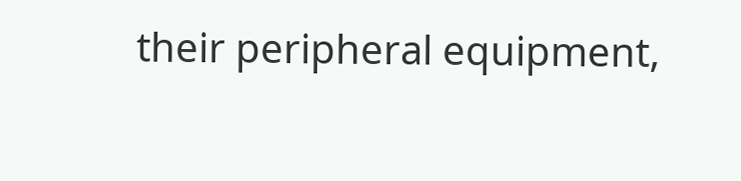their peripheral equipment,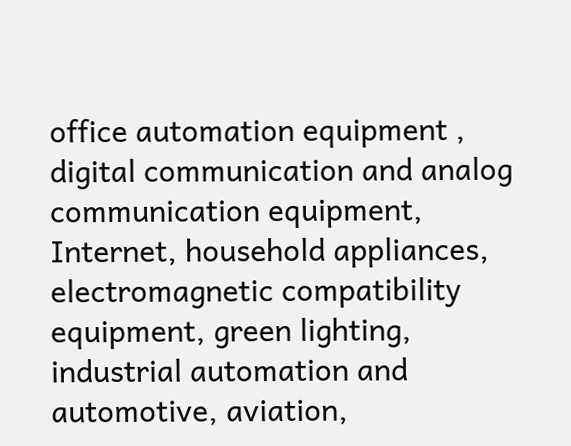office automation equipment , digital communication and analog communication equipment, Internet, household appliances, electromagnetic compatibility equipment, green lighting, industrial automation and automotive, aviation,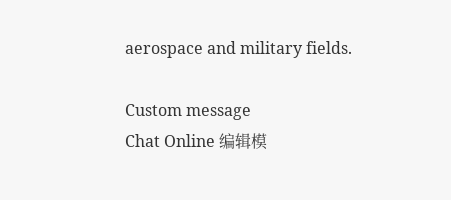aerospace and military fields.

Custom message
Chat Online 编辑模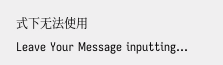式下无法使用
Leave Your Message inputting...